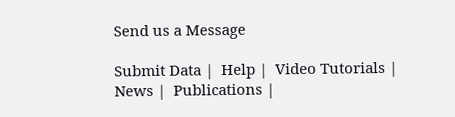Send us a Message

Submit Data |  Help |  Video Tutorials |  News |  Publications |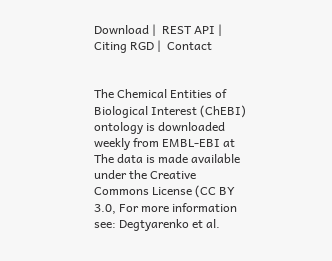Download |  REST API |  Citing RGD |  Contact


The Chemical Entities of Biological Interest (ChEBI) ontology is downloaded weekly from EMBL-EBI at The data is made available under the Creative Commons License (CC BY 3.0, For more information see: Degtyarenko et al.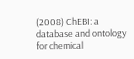(2008) ChEBI: a database and ontology for chemical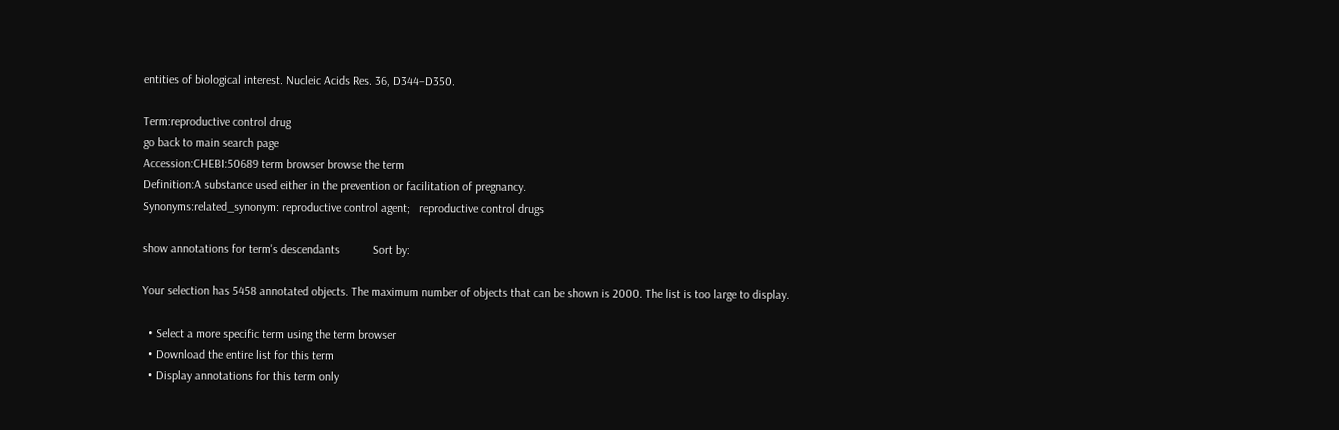entities of biological interest. Nucleic Acids Res. 36, D344–D350.

Term:reproductive control drug
go back to main search page
Accession:CHEBI:50689 term browser browse the term
Definition:A substance used either in the prevention or facilitation of pregnancy.
Synonyms:related_synonym: reproductive control agent;   reproductive control drugs

show annotations for term's descendants           Sort by:

Your selection has 5458 annotated objects. The maximum number of objects that can be shown is 2000. The list is too large to display.

  • Select a more specific term using the term browser
  • Download the entire list for this term
  • Display annotations for this term only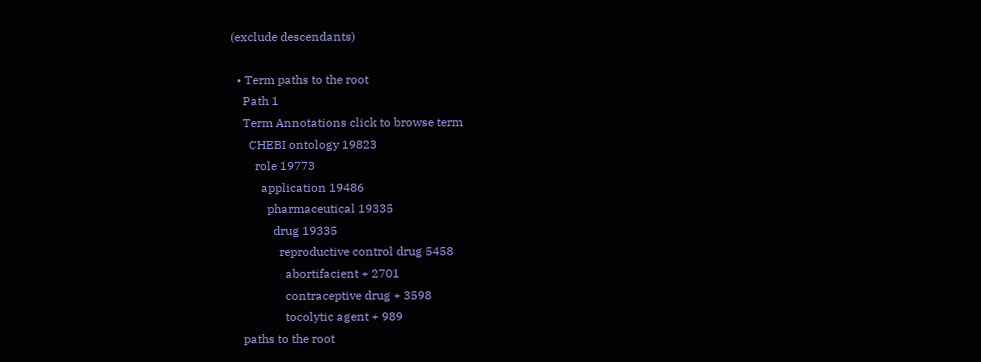(exclude descendants)

  • Term paths to the root
    Path 1
    Term Annotations click to browse term
      CHEBI ontology 19823
        role 19773
          application 19486
            pharmaceutical 19335
              drug 19335
                reproductive control drug 5458
                  abortifacient + 2701
                  contraceptive drug + 3598
                  tocolytic agent + 989
    paths to the root